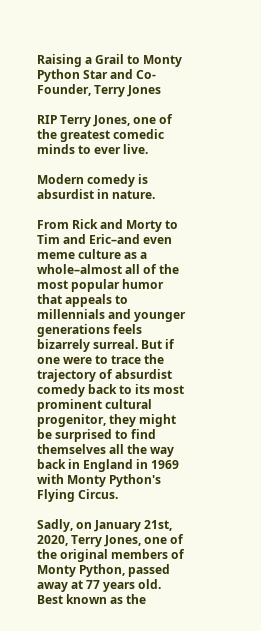Raising a Grail to Monty Python Star and Co-Founder, Terry Jones

RIP Terry Jones, one of the greatest comedic minds to ever live.

Modern comedy is absurdist in nature.

From Rick and Morty to Tim and Eric–and even meme culture as a whole–almost all of the most popular humor that appeals to millennials and younger generations feels bizarrely surreal. But if one were to trace the trajectory of absurdist comedy back to its most prominent cultural progenitor, they might be surprised to find themselves all the way back in England in 1969 with Monty Python's Flying Circus.

Sadly, on January 21st, 2020, Terry Jones, one of the original members of Monty Python, passed away at 77 years old. Best known as the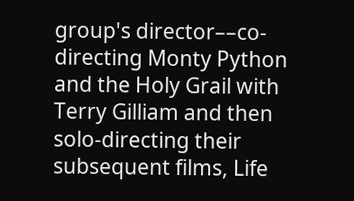group's director––co-directing Monty Python and the Holy Grail with Terry Gilliam and then solo-directing their subsequent films, Life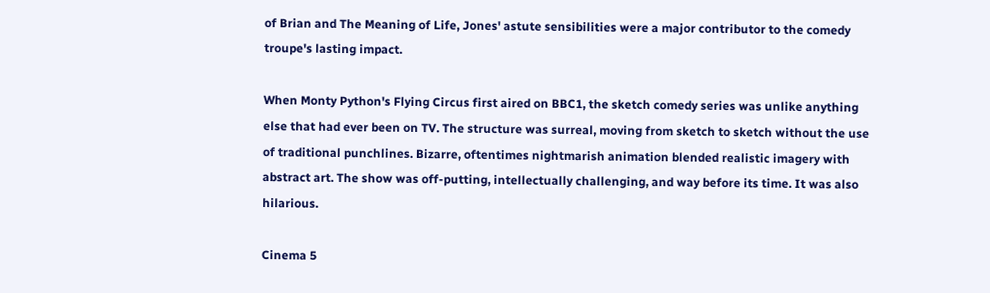of Brian and The Meaning of Life, Jones' astute sensibilities were a major contributor to the comedy troupe's lasting impact.

When Monty Python's Flying Circus first aired on BBC1, the sketch comedy series was unlike anything else that had ever been on TV. The structure was surreal, moving from sketch to sketch without the use of traditional punchlines. Bizarre, oftentimes nightmarish animation blended realistic imagery with abstract art. The show was off-putting, intellectually challenging, and way before its time. It was also hilarious.

Cinema 5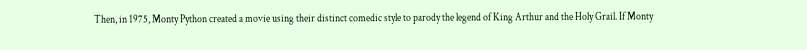Then, in 1975, Monty Python created a movie using their distinct comedic style to parody the legend of King Arthur and the Holy Grail. If Monty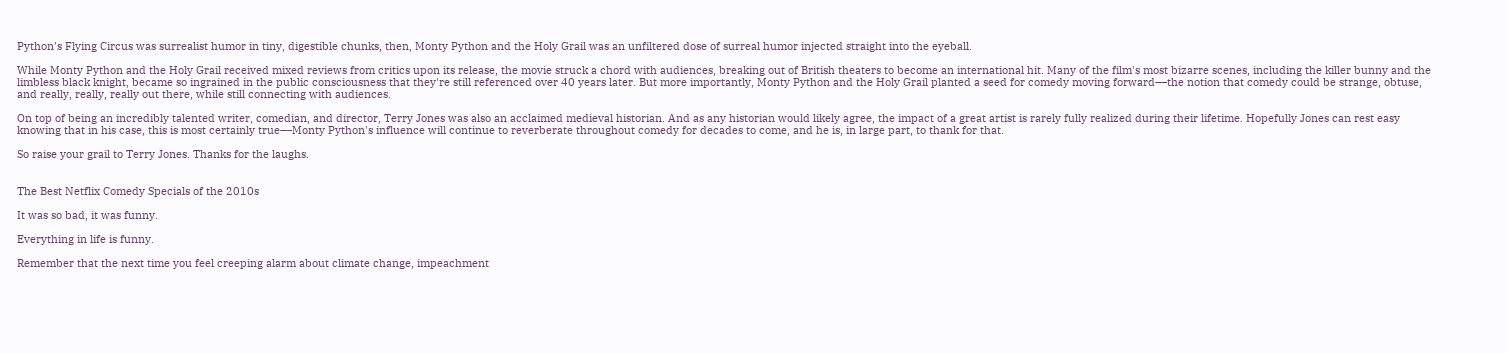Python's Flying Circus was surrealist humor in tiny, digestible chunks, then, Monty Python and the Holy Grail was an unfiltered dose of surreal humor injected straight into the eyeball.

While Monty Python and the Holy Grail received mixed reviews from critics upon its release, the movie struck a chord with audiences, breaking out of British theaters to become an international hit. Many of the film's most bizarre scenes, including the killer bunny and the limbless black knight, became so ingrained in the public consciousness that they're still referenced over 40 years later. But more importantly, Monty Python and the Holy Grail planted a seed for comedy moving forward––the notion that comedy could be strange, obtuse, and really, really, really out there, while still connecting with audiences.

On top of being an incredibly talented writer, comedian, and director, Terry Jones was also an acclaimed medieval historian. And as any historian would likely agree, the impact of a great artist is rarely fully realized during their lifetime. Hopefully Jones can rest easy knowing that in his case, this is most certainly true––Monty Python's influence will continue to reverberate throughout comedy for decades to come, and he is, in large part, to thank for that.

So raise your grail to Terry Jones. Thanks for the laughs.


The Best Netflix Comedy Specials of the 2010s

It was so bad, it was funny.

Everything in life is funny.

Remember that the next time you feel creeping alarm about climate change, impeachment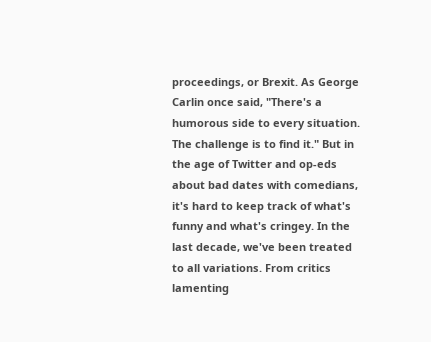proceedings, or Brexit. As George Carlin once said, "There's a humorous side to every situation. The challenge is to find it." But in the age of Twitter and op-eds about bad dates with comedians, it's hard to keep track of what's funny and what's cringey. In the last decade, we've been treated to all variations. From critics lamenting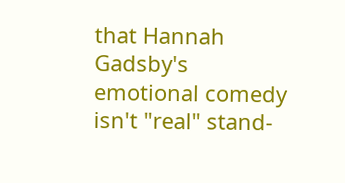that Hannah Gadsby's emotional comedy isn't "real" stand-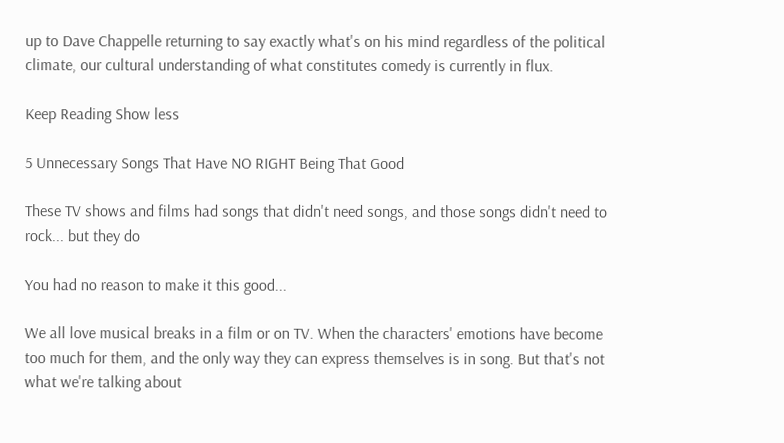up to Dave Chappelle returning to say exactly what's on his mind regardless of the political climate, our cultural understanding of what constitutes comedy is currently in flux.

Keep Reading Show less

5 Unnecessary Songs That Have NO RIGHT Being That Good

These TV shows and films had songs that didn't need songs, and those songs didn't need to rock... but they do

You had no reason to make it this good...

We all love musical breaks in a film or on TV. When the characters' emotions have become too much for them, and the only way they can express themselves is in song. But that's not what we're talking about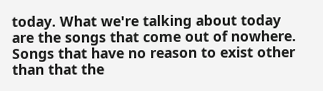today. What we're talking about today are the songs that come out of nowhere. Songs that have no reason to exist other than that the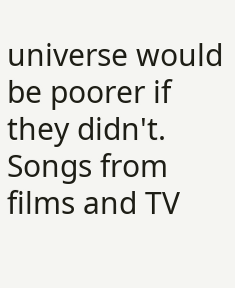universe would be poorer if they didn't. Songs from films and TV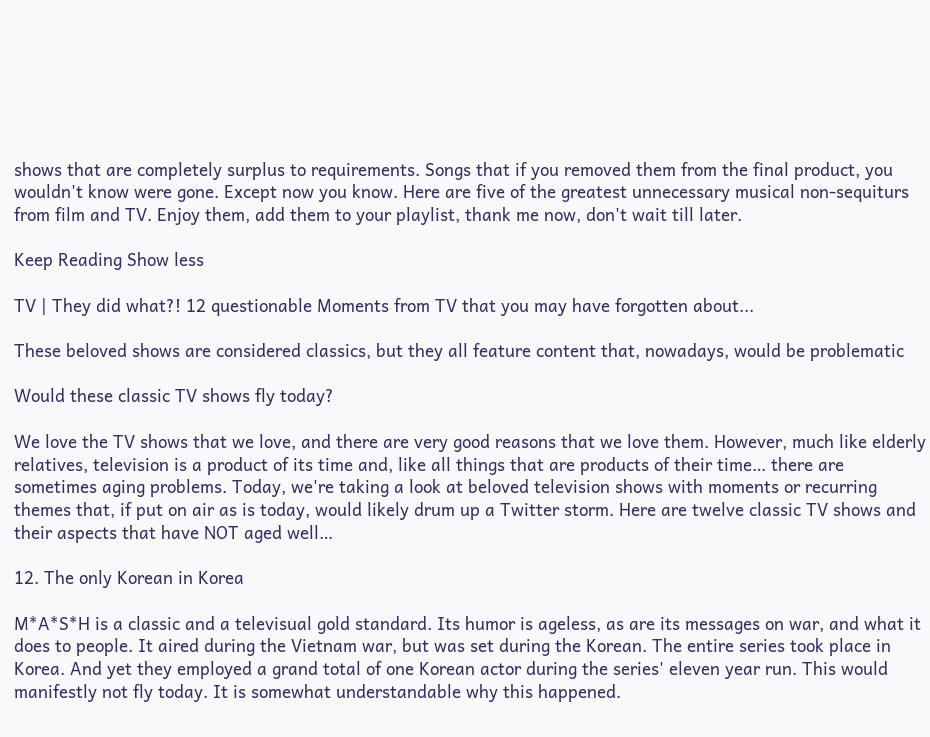shows that are completely surplus to requirements. Songs that if you removed them from the final product, you wouldn't know were gone. Except now you know. Here are five of the greatest unnecessary musical non-sequiturs from film and TV. Enjoy them, add them to your playlist, thank me now, don't wait till later.

Keep Reading Show less

TV | They did what?! 12 questionable Moments from TV that you may have forgotten about...

These beloved shows are considered classics, but they all feature content that, nowadays, would be problematic

Would these classic TV shows fly today?

We love the TV shows that we love, and there are very good reasons that we love them. However, much like elderly relatives, television is a product of its time and, like all things that are products of their time… there are sometimes aging problems. Today, we're taking a look at beloved television shows with moments or recurring themes that, if put on air as is today, would likely drum up a Twitter storm. Here are twelve classic TV shows and their aspects that have NOT aged well…

12. The only Korean in Korea

M*A*S*H is a classic and a televisual gold standard. Its humor is ageless, as are its messages on war, and what it does to people. It aired during the Vietnam war, but was set during the Korean. The entire series took place in Korea. And yet they employed a grand total of one Korean actor during the series' eleven year run. This would manifestly not fly today. It is somewhat understandable why this happened.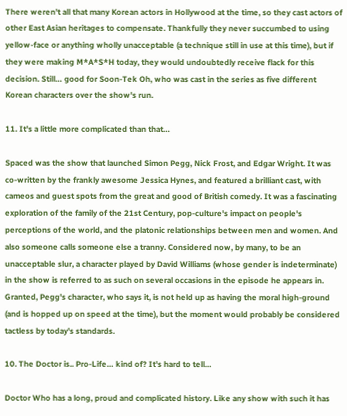There weren't all that many Korean actors in Hollywood at the time, so they cast actors of other East Asian heritages to compensate. Thankfully they never succumbed to using yellow-face or anything wholly unacceptable (a technique still in use at this time), but if they were making M*A*S*H today, they would undoubtedly receive flack for this decision. Still… good for Soon-Tek Oh, who was cast in the series as five different Korean characters over the show's run.

11. It's a little more complicated than that…

Spaced was the show that launched Simon Pegg, Nick Frost, and Edgar Wright. It was co-written by the frankly awesome Jessica Hynes, and featured a brilliant cast, with cameos and guest spots from the great and good of British comedy. It was a fascinating exploration of the family of the 21st Century, pop-culture's impact on people's perceptions of the world, and the platonic relationships between men and women. And also someone calls someone else a tranny. Considered now, by many, to be an unacceptable slur, a character played by David Williams (whose gender is indeterminate) in the show is referred to as such on several occasions in the episode he appears in. Granted, Pegg's character, who says it, is not held up as having the moral high-ground (and is hopped up on speed at the time), but the moment would probably be considered tactless by today's standards.

10. The Doctor is.. Pro-Life… kind of? It's hard to tell…

Doctor Who has a long, proud and complicated history. Like any show with such it has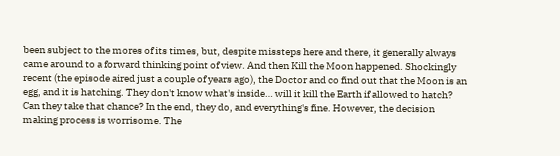been subject to the mores of its times, but, despite missteps here and there, it generally always came around to a forward thinking point of view. And then Kill the Moon happened. Shockingly recent (the episode aired just a couple of years ago), the Doctor and co find out that the Moon is an egg, and it is hatching. They don't know what's inside… will it kill the Earth if allowed to hatch? Can they take that chance? In the end, they do, and everything's fine. However, the decision making process is worrisome. The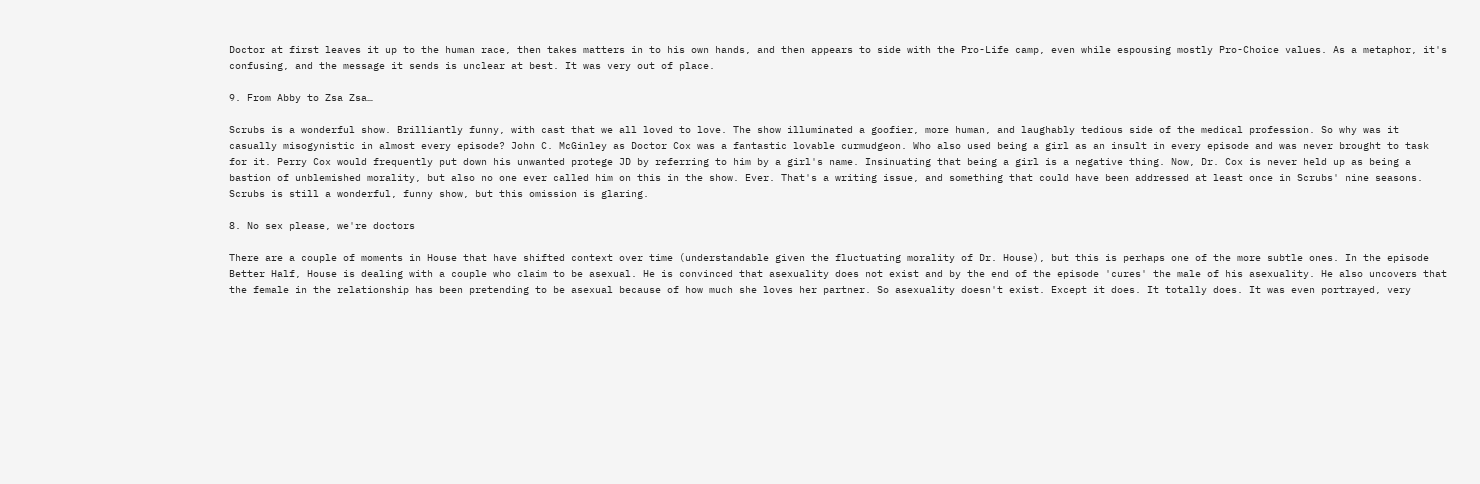Doctor at first leaves it up to the human race, then takes matters in to his own hands, and then appears to side with the Pro-Life camp, even while espousing mostly Pro-Choice values. As a metaphor, it's confusing, and the message it sends is unclear at best. It was very out of place.

9. From Abby to Zsa Zsa…

Scrubs is a wonderful show. Brilliantly funny, with cast that we all loved to love. The show illuminated a goofier, more human, and laughably tedious side of the medical profession. So why was it casually misogynistic in almost every episode? John C. McGinley as Doctor Cox was a fantastic lovable curmudgeon. Who also used being a girl as an insult in every episode and was never brought to task for it. Perry Cox would frequently put down his unwanted protege JD by referring to him by a girl's name. Insinuating that being a girl is a negative thing. Now, Dr. Cox is never held up as being a bastion of unblemished morality, but also no one ever called him on this in the show. Ever. That's a writing issue, and something that could have been addressed at least once in Scrubs' nine seasons. Scrubs is still a wonderful, funny show, but this omission is glaring.

8. No sex please, we're doctors

There are a couple of moments in House that have shifted context over time (understandable given the fluctuating morality of Dr. House), but this is perhaps one of the more subtle ones. In the episode Better Half, House is dealing with a couple who claim to be asexual. He is convinced that asexuality does not exist and by the end of the episode 'cures' the male of his asexuality. He also uncovers that the female in the relationship has been pretending to be asexual because of how much she loves her partner. So asexuality doesn't exist. Except it does. It totally does. It was even portrayed, very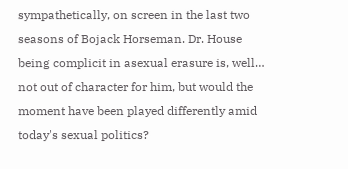sympathetically, on screen in the last two seasons of Bojack Horseman. Dr. House being complicit in asexual erasure is, well… not out of character for him, but would the moment have been played differently amid today's sexual politics?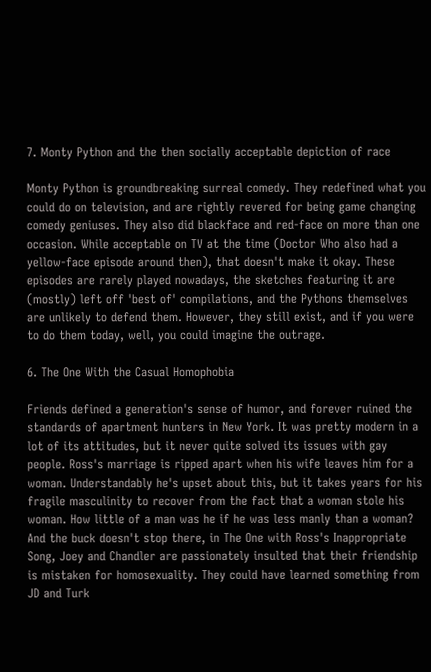7. Monty Python and the then socially acceptable depiction of race

Monty Python is groundbreaking surreal comedy. They redefined what you could do on television, and are rightly revered for being game changing comedy geniuses. They also did blackface and red-face on more than one occasion. While acceptable on TV at the time (Doctor Who also had a yellow-face episode around then), that doesn't make it okay. These episodes are rarely played nowadays, the sketches featuring it are (mostly) left off 'best of' compilations, and the Pythons themselves are unlikely to defend them. However, they still exist, and if you were to do them today, well, you could imagine the outrage.

6. The One With the Casual Homophobia

Friends defined a generation's sense of humor, and forever ruined the standards of apartment hunters in New York. It was pretty modern in a lot of its attitudes, but it never quite solved its issues with gay people. Ross's marriage is ripped apart when his wife leaves him for a woman. Understandably he's upset about this, but it takes years for his fragile masculinity to recover from the fact that a woman stole his woman. How little of a man was he if he was less manly than a woman? And the buck doesn't stop there, in The One with Ross's Inappropriate Song, Joey and Chandler are passionately insulted that their friendship is mistaken for homosexuality. They could have learned something from JD and Turk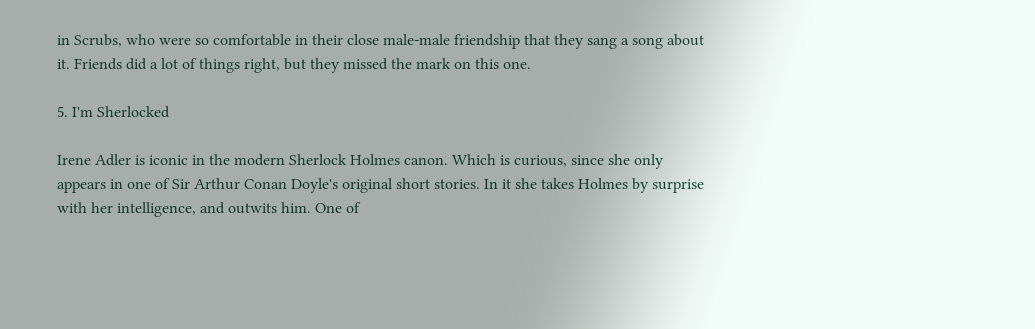in Scrubs, who were so comfortable in their close male-male friendship that they sang a song about it. Friends did a lot of things right, but they missed the mark on this one.

5. I'm Sherlocked

Irene Adler is iconic in the modern Sherlock Holmes canon. Which is curious, since she only appears in one of Sir Arthur Conan Doyle's original short stories. In it she takes Holmes by surprise with her intelligence, and outwits him. One of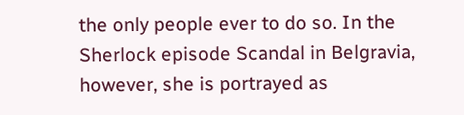the only people ever to do so. In the Sherlock episode Scandal in Belgravia, however, she is portrayed as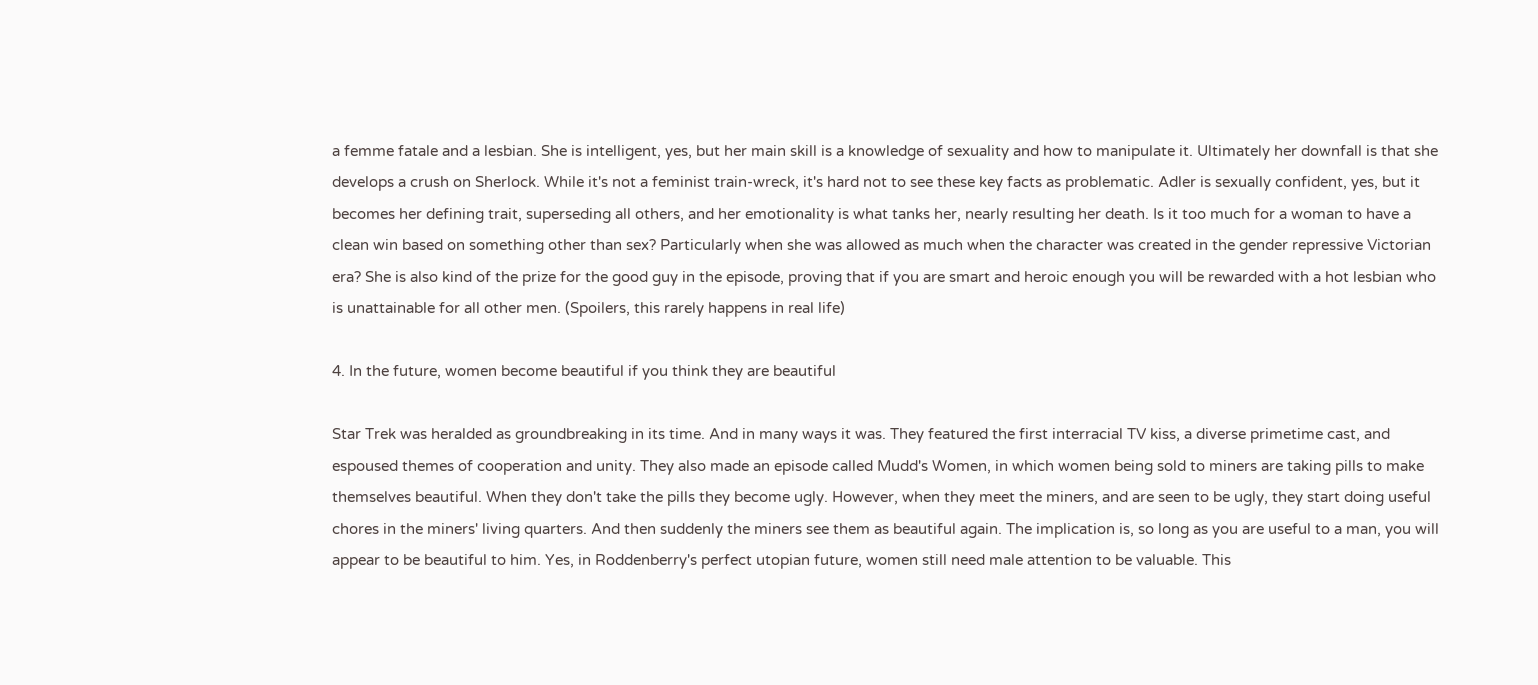a femme fatale and a lesbian. She is intelligent, yes, but her main skill is a knowledge of sexuality and how to manipulate it. Ultimately her downfall is that she develops a crush on Sherlock. While it's not a feminist train-wreck, it's hard not to see these key facts as problematic. Adler is sexually confident, yes, but it becomes her defining trait, superseding all others, and her emotionality is what tanks her, nearly resulting her death. Is it too much for a woman to have a clean win based on something other than sex? Particularly when she was allowed as much when the character was created in the gender repressive Victorian era? She is also kind of the prize for the good guy in the episode, proving that if you are smart and heroic enough you will be rewarded with a hot lesbian who is unattainable for all other men. (Spoilers, this rarely happens in real life)

4. In the future, women become beautiful if you think they are beautiful

Star Trek was heralded as groundbreaking in its time. And in many ways it was. They featured the first interracial TV kiss, a diverse primetime cast, and espoused themes of cooperation and unity. They also made an episode called Mudd's Women, in which women being sold to miners are taking pills to make themselves beautiful. When they don't take the pills they become ugly. However, when they meet the miners, and are seen to be ugly, they start doing useful chores in the miners' living quarters. And then suddenly the miners see them as beautiful again. The implication is, so long as you are useful to a man, you will appear to be beautiful to him. Yes, in Roddenberry's perfect utopian future, women still need male attention to be valuable. This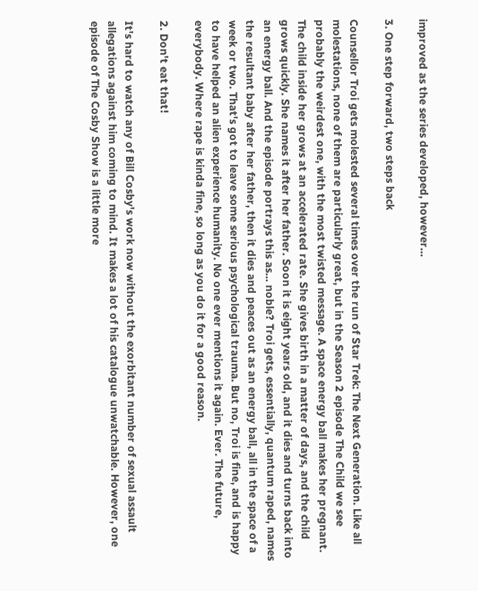improved as the series developed, however…

3. One step forward, two steps back

Counsellor Troi gets molested several times over the run of Star Trek: The Next Generation. Like all molestations, none of them are particularly great, but in the Season 2 episode The Child we see probably the weirdest one, with the most twisted message. A space energy ball makes her pregnant. The child inside her grows at an accelerated rate. She gives birth in a matter of days, and the child grows quickly. She names it after her father. Soon it is eight years old, and it dies and turns back into an energy ball. And the episode portrays this as… noble? Troi gets, essentially, quantum raped, names the resultant baby after her father, then it dies and peaces out as an energy ball, all in the space of a week or two. That's got to leave some serious psychological trauma. But no, Troi is fine, and is happy to have helped an alien experience humanity. No one ever mentions it again. Ever. The future, everybody. Where rape is kinda fine, so long as you do it for a good reason.

2. Don't eat that!

It's hard to watch any of Bill Cosby's work now without the exorbitant number of sexual assault allegations against him coming to mind. It makes a lot of his catalogue unwatchable. However, one episode of The Cosby Show is a little more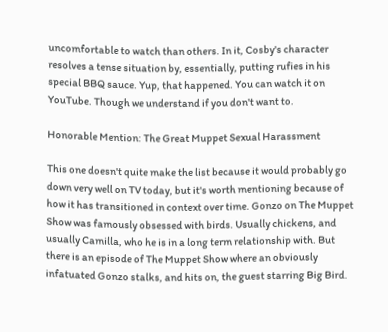uncomfortable to watch than others. In it, Cosby's character resolves a tense situation by, essentially, putting rufies in his special BBQ sauce. Yup, that happened. You can watch it on YouTube. Though we understand if you don't want to.

Honorable Mention: The Great Muppet Sexual Harassment

This one doesn't quite make the list because it would probably go down very well on TV today, but it's worth mentioning because of how it has transitioned in context over time. Gonzo on The Muppet Show was famously obsessed with birds. Usually chickens, and usually Camilla, who he is in a long term relationship with. But there is an episode of The Muppet Show where an obviously infatuated Gonzo stalks, and hits on, the guest starring Big Bird.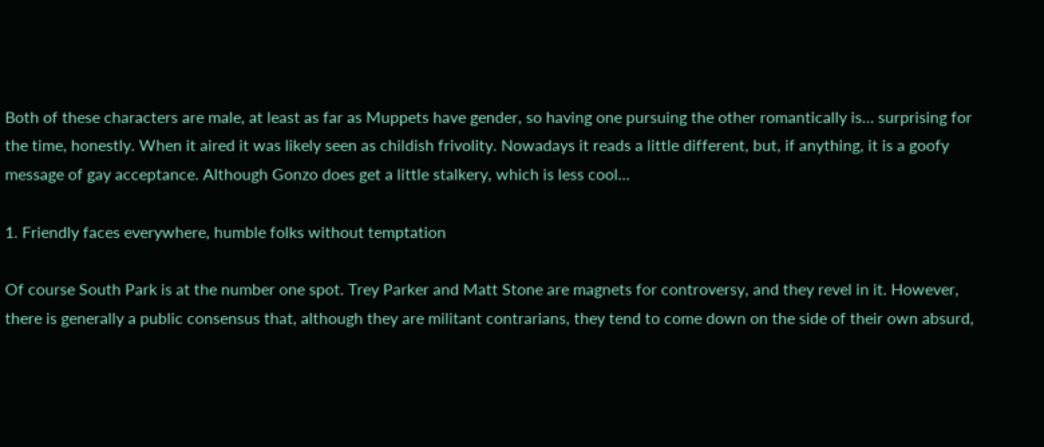Both of these characters are male, at least as far as Muppets have gender, so having one pursuing the other romantically is… surprising for the time, honestly. When it aired it was likely seen as childish frivolity. Nowadays it reads a little different, but, if anything, it is a goofy message of gay acceptance. Although Gonzo does get a little stalkery, which is less cool...

1. Friendly faces everywhere, humble folks without temptation

Of course South Park is at the number one spot. Trey Parker and Matt Stone are magnets for controversy, and they revel in it. However, there is generally a public consensus that, although they are militant contrarians, they tend to come down on the side of their own absurd,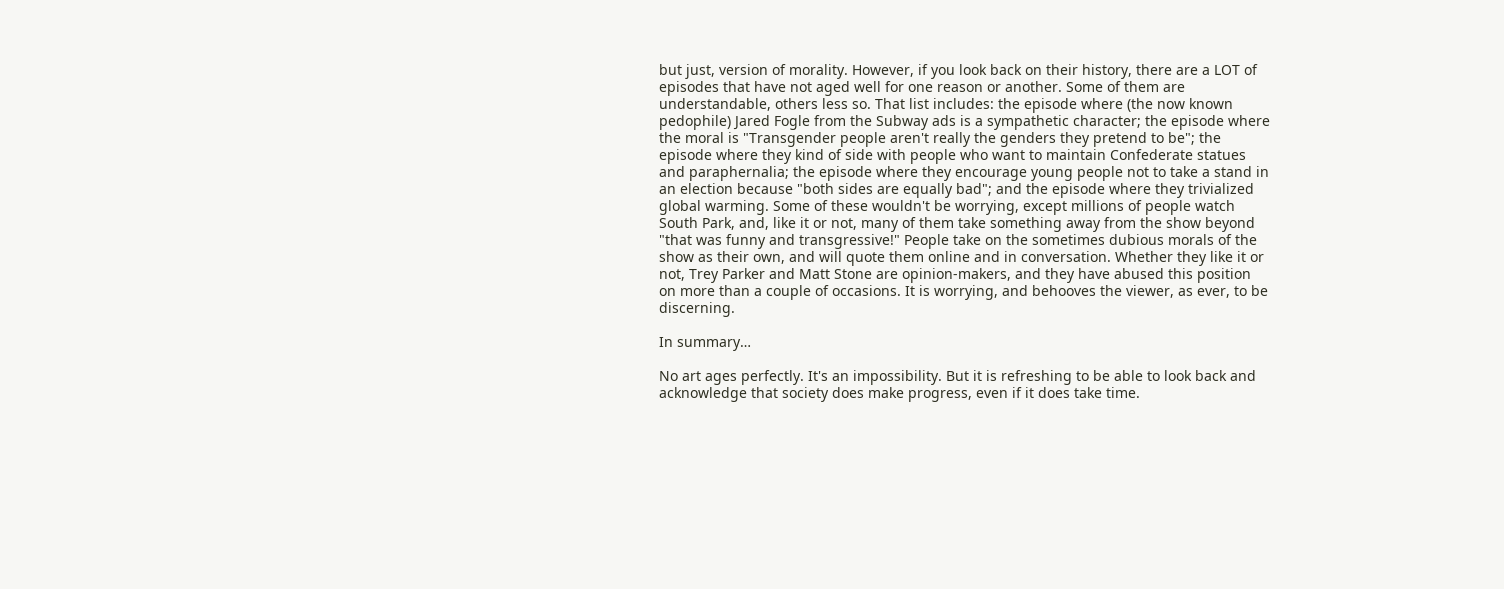but just, version of morality. However, if you look back on their history, there are a LOT of episodes that have not aged well for one reason or another. Some of them are understandable, others less so. That list includes: the episode where (the now known pedophile) Jared Fogle from the Subway ads is a sympathetic character; the episode where the moral is "Transgender people aren't really the genders they pretend to be"; the episode where they kind of side with people who want to maintain Confederate statues and paraphernalia; the episode where they encourage young people not to take a stand in an election because "both sides are equally bad"; and the episode where they trivialized global warming. Some of these wouldn't be worrying, except millions of people watch South Park, and, like it or not, many of them take something away from the show beyond "that was funny and transgressive!" People take on the sometimes dubious morals of the show as their own, and will quote them online and in conversation. Whether they like it or not, Trey Parker and Matt Stone are opinion-makers, and they have abused this position on more than a couple of occasions. It is worrying, and behooves the viewer, as ever, to be discerning.

In summary…

No art ages perfectly. It's an impossibility. But it is refreshing to be able to look back and acknowledge that society does make progress, even if it does take time.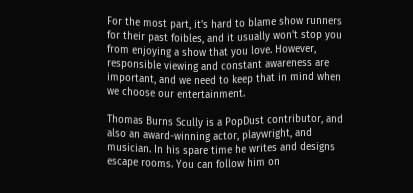For the most part, it's hard to blame show runners for their past foibles, and it usually won't stop you from enjoying a show that you love. However, responsible viewing and constant awareness are important, and we need to keep that in mind when we choose our entertainment.

Thomas Burns Scully is a PopDust contributor, and also an award-winning actor, playwright, and musician. In his spare time he writes and designs escape rooms. You can follow him on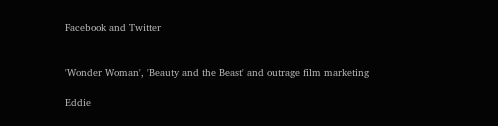Facebook and Twitter


'Wonder Woman', 'Beauty and the Beast' and outrage film marketing

Eddie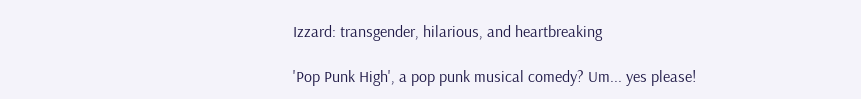Izzard: transgender, hilarious, and heartbreaking

'Pop Punk High', a pop punk musical comedy? Um... yes please!